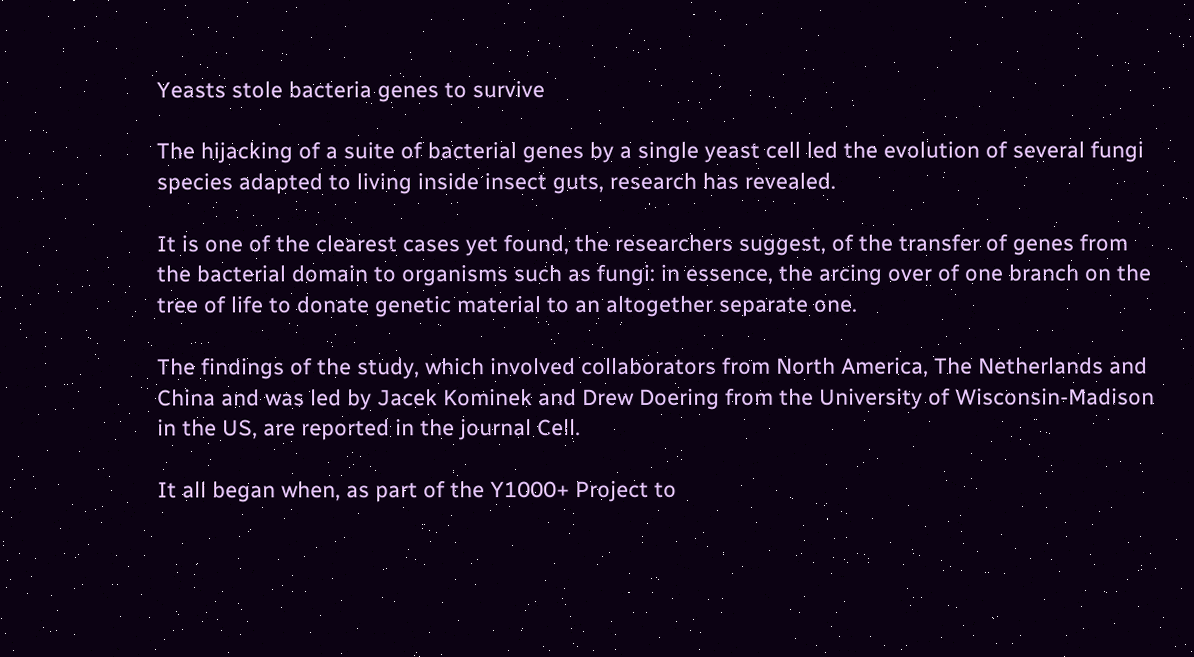Yeasts stole bacteria genes to survive

The hijacking of a suite of bacterial genes by a single yeast cell led the evolution of several fungi species adapted to living inside insect guts, research has revealed.

It is one of the clearest cases yet found, the researchers suggest, of the transfer of genes from the bacterial domain to organisms such as fungi: in essence, the arcing over of one branch on the tree of life to donate genetic material to an altogether separate one.

The findings of the study, which involved collaborators from North America, The Netherlands and China and was led by Jacek Kominek and Drew Doering from the University of Wisconsin-Madison in the US, are reported in the journal Cell.

It all began when, as part of the Y1000+ Project to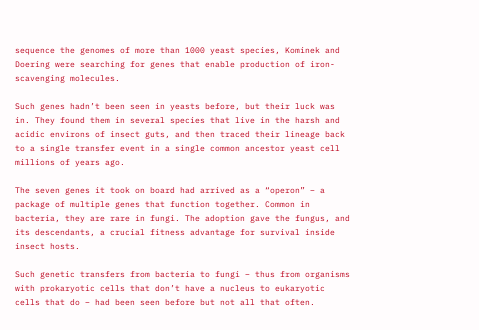sequence the genomes of more than 1000 yeast species, Kominek and Doering were searching for genes that enable production of iron-scavenging molecules.

Such genes hadn’t been seen in yeasts before, but their luck was in. They found them in several species that live in the harsh and acidic environs of insect guts, and then traced their lineage back to a single transfer event in a single common ancestor yeast cell millions of years ago.

The seven genes it took on board had arrived as a “operon” – a package of multiple genes that function together. Common in bacteria, they are rare in fungi. The adoption gave the fungus, and its descendants, a crucial fitness advantage for survival inside insect hosts.

Such genetic transfers from bacteria to fungi – thus from organisms with prokaryotic cells that don’t have a nucleus to eukaryotic cells that do – had been seen before but not all that often.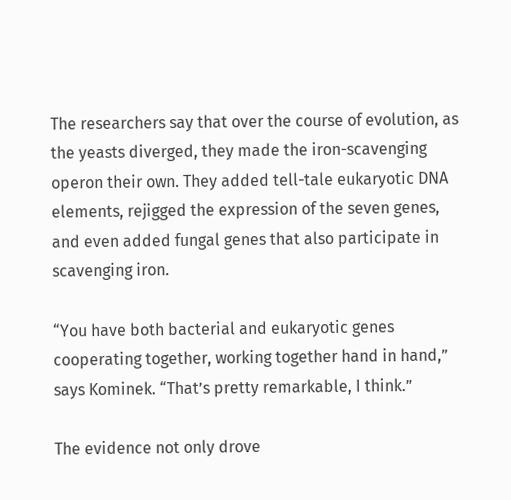The researchers say that over the course of evolution, as the yeasts diverged, they made the iron-scavenging operon their own. They added tell-tale eukaryotic DNA elements, rejigged the expression of the seven genes, and even added fungal genes that also participate in scavenging iron.

“You have both bacterial and eukaryotic genes cooperating together, working together hand in hand,” says Kominek. “That’s pretty remarkable, I think.”

The evidence not only drove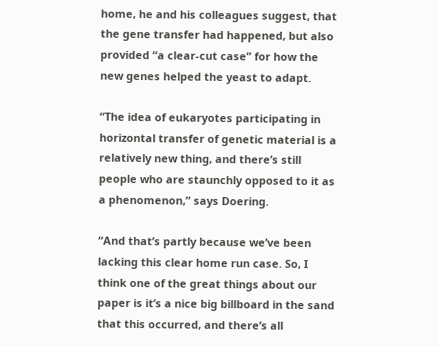home, he and his colleagues suggest, that the gene transfer had happened, but also provided “a clear-cut case” for how the new genes helped the yeast to adapt.

“The idea of eukaryotes participating in horizontal transfer of genetic material is a relatively new thing, and there’s still people who are staunchly opposed to it as a phenomenon,” says Doering.

“And that’s partly because we’ve been lacking this clear home run case. So, I think one of the great things about our paper is it’s a nice big billboard in the sand that this occurred, and there’s all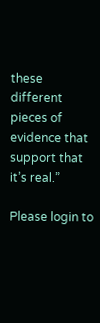these different pieces of evidence that support that it’s real.”

Please login to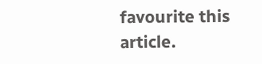favourite this article.